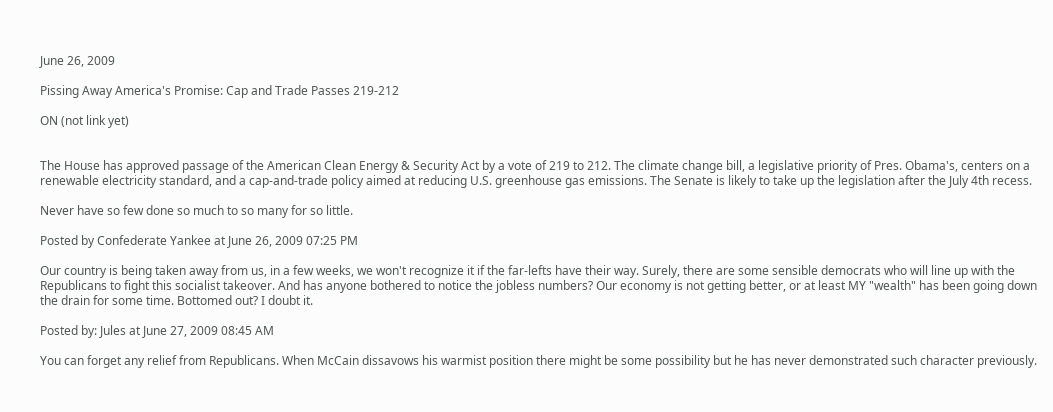June 26, 2009

Pissing Away America's Promise: Cap and Trade Passes 219-212

ON (not link yet)


The House has approved passage of the American Clean Energy & Security Act by a vote of 219 to 212. The climate change bill, a legislative priority of Pres. Obama's, centers on a renewable electricity standard, and a cap-and-trade policy aimed at reducing U.S. greenhouse gas emissions. The Senate is likely to take up the legislation after the July 4th recess.

Never have so few done so much to so many for so little.

Posted by Confederate Yankee at June 26, 2009 07:25 PM

Our country is being taken away from us, in a few weeks, we won't recognize it if the far-lefts have their way. Surely, there are some sensible democrats who will line up with the Republicans to fight this socialist takeover. And has anyone bothered to notice the jobless numbers? Our economy is not getting better, or at least MY "wealth" has been going down the drain for some time. Bottomed out? I doubt it.

Posted by: Jules at June 27, 2009 08:45 AM

You can forget any relief from Republicans. When McCain dissavows his warmist position there might be some possibility but he has never demonstrated such character previously.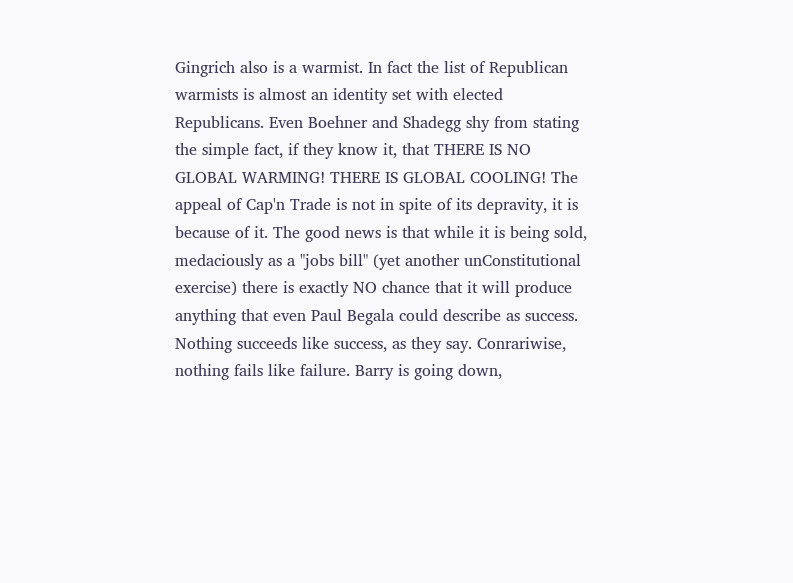Gingrich also is a warmist. In fact the list of Republican warmists is almost an identity set with elected Republicans. Even Boehner and Shadegg shy from stating the simple fact, if they know it, that THERE IS NO GLOBAL WARMING! THERE IS GLOBAL COOLING! The appeal of Cap'n Trade is not in spite of its depravity, it is because of it. The good news is that while it is being sold, medaciously as a "jobs bill" (yet another unConstitutional exercise) there is exactly NO chance that it will produce anything that even Paul Begala could describe as success. Nothing succeeds like success, as they say. Conrariwise, nothing fails like failure. Barry is going down,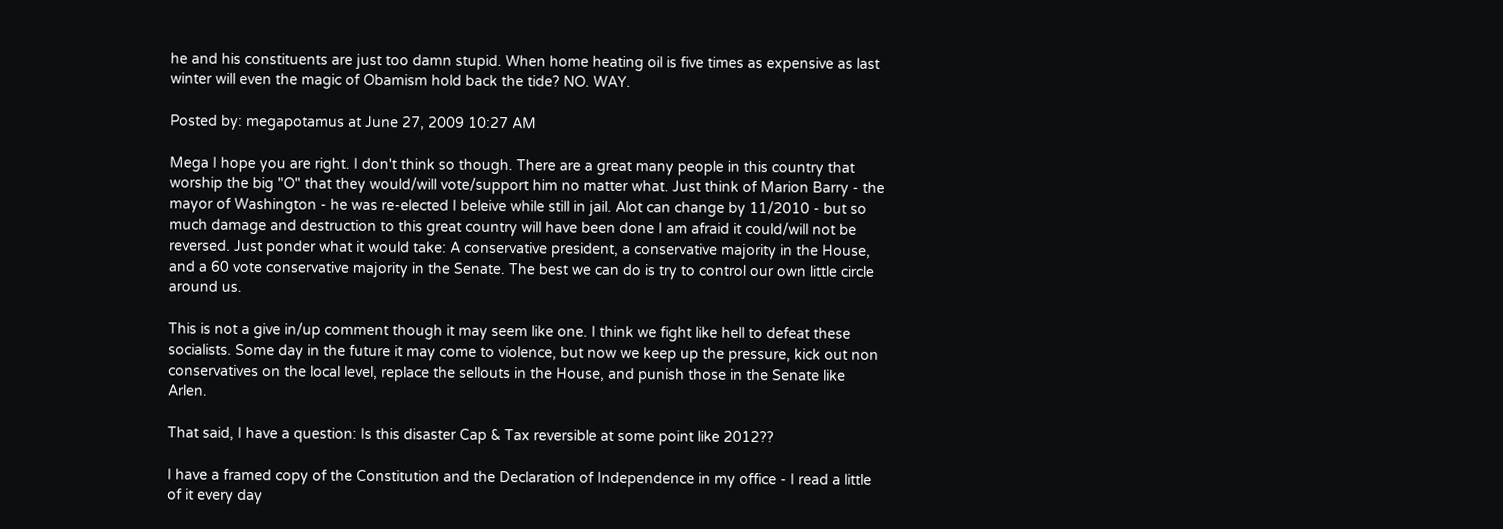he and his constituents are just too damn stupid. When home heating oil is five times as expensive as last winter will even the magic of Obamism hold back the tide? NO. WAY.

Posted by: megapotamus at June 27, 2009 10:27 AM

Mega I hope you are right. I don't think so though. There are a great many people in this country that worship the big "O" that they would/will vote/support him no matter what. Just think of Marion Barry - the mayor of Washington - he was re-elected I beleive while still in jail. Alot can change by 11/2010 - but so much damage and destruction to this great country will have been done I am afraid it could/will not be reversed. Just ponder what it would take: A conservative president, a conservative majority in the House, and a 60 vote conservative majority in the Senate. The best we can do is try to control our own little circle around us.

This is not a give in/up comment though it may seem like one. I think we fight like hell to defeat these socialists. Some day in the future it may come to violence, but now we keep up the pressure, kick out non conservatives on the local level, replace the sellouts in the House, and punish those in the Senate like Arlen.

That said, I have a question: Is this disaster Cap & Tax reversible at some point like 2012??

I have a framed copy of the Constitution and the Declaration of Independence in my office - I read a little of it every day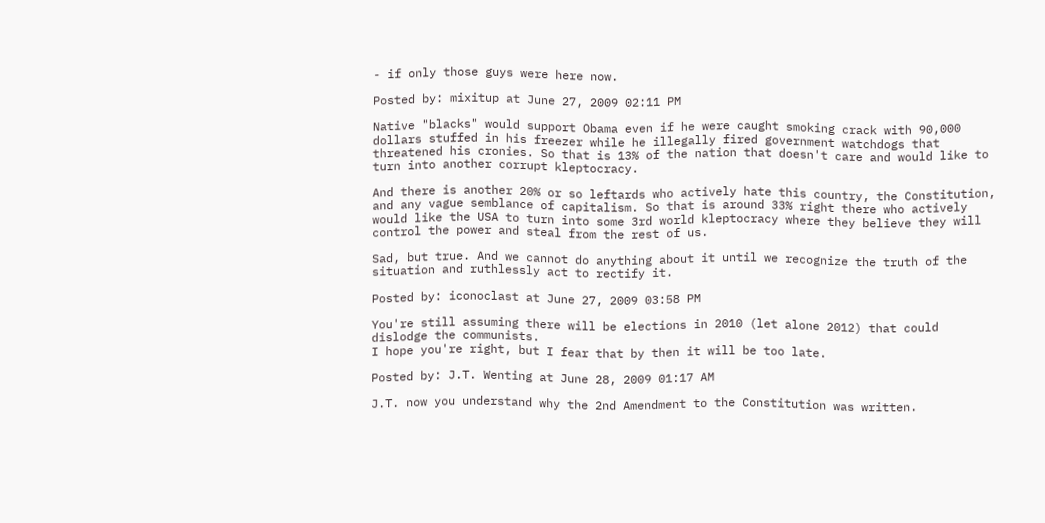- if only those guys were here now.

Posted by: mixitup at June 27, 2009 02:11 PM

Native "blacks" would support Obama even if he were caught smoking crack with 90,000 dollars stuffed in his freezer while he illegally fired government watchdogs that threatened his cronies. So that is 13% of the nation that doesn't care and would like to turn into another corrupt kleptocracy.

And there is another 20% or so leftards who actively hate this country, the Constitution, and any vague semblance of capitalism. So that is around 33% right there who actively would like the USA to turn into some 3rd world kleptocracy where they believe they will control the power and steal from the rest of us.

Sad, but true. And we cannot do anything about it until we recognize the truth of the situation and ruthlessly act to rectify it.

Posted by: iconoclast at June 27, 2009 03:58 PM

You're still assuming there will be elections in 2010 (let alone 2012) that could dislodge the communists.
I hope you're right, but I fear that by then it will be too late.

Posted by: J.T. Wenting at June 28, 2009 01:17 AM

J.T. now you understand why the 2nd Amendment to the Constitution was written.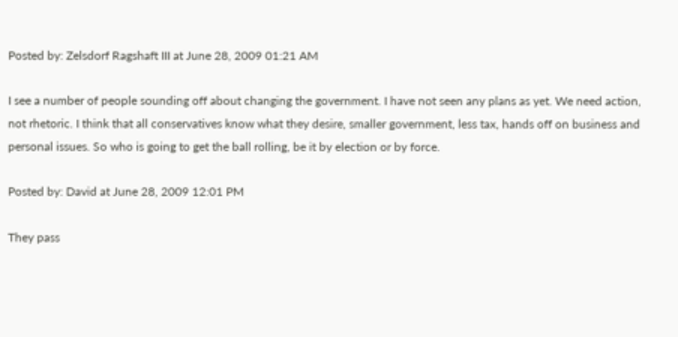Posted by: Zelsdorf Ragshaft III at June 28, 2009 01:21 AM

I see a number of people sounding off about changing the government. I have not seen any plans as yet. We need action, not rhetoric. I think that all conservatives know what they desire, smaller government, less tax, hands off on business and personal issues. So who is going to get the ball rolling, be it by election or by force.

Posted by: David at June 28, 2009 12:01 PM

They pass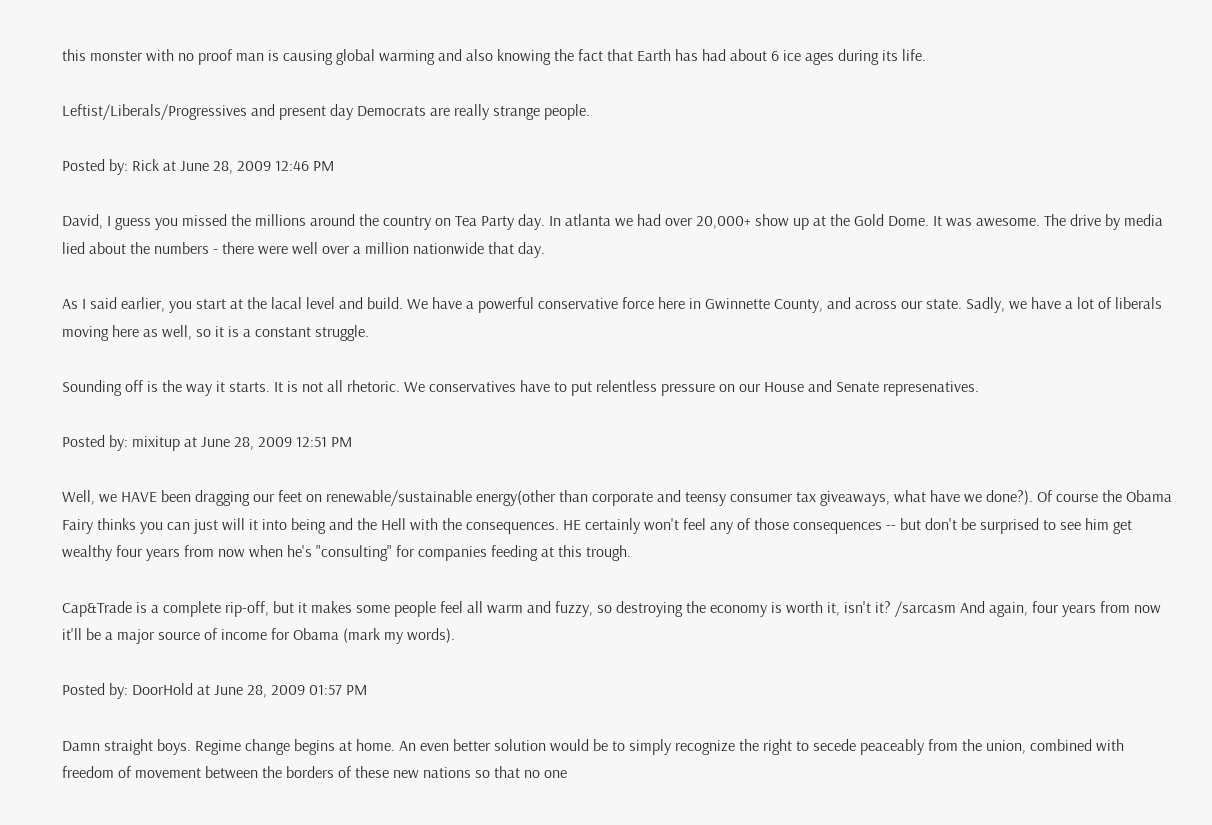this monster with no proof man is causing global warming and also knowing the fact that Earth has had about 6 ice ages during its life.

Leftist/Liberals/Progressives and present day Democrats are really strange people.

Posted by: Rick at June 28, 2009 12:46 PM

David, I guess you missed the millions around the country on Tea Party day. In atlanta we had over 20,000+ show up at the Gold Dome. It was awesome. The drive by media lied about the numbers - there were well over a million nationwide that day.

As I said earlier, you start at the lacal level and build. We have a powerful conservative force here in Gwinnette County, and across our state. Sadly, we have a lot of liberals moving here as well, so it is a constant struggle.

Sounding off is the way it starts. It is not all rhetoric. We conservatives have to put relentless pressure on our House and Senate represenatives.

Posted by: mixitup at June 28, 2009 12:51 PM

Well, we HAVE been dragging our feet on renewable/sustainable energy(other than corporate and teensy consumer tax giveaways, what have we done?). Of course the Obama Fairy thinks you can just will it into being and the Hell with the consequences. HE certainly won't feel any of those consequences -- but don't be surprised to see him get wealthy four years from now when he's "consulting" for companies feeding at this trough.

Cap&Trade is a complete rip-off, but it makes some people feel all warm and fuzzy, so destroying the economy is worth it, isn't it? /sarcasm And again, four years from now it'll be a major source of income for Obama (mark my words).

Posted by: DoorHold at June 28, 2009 01:57 PM

Damn straight boys. Regime change begins at home. An even better solution would be to simply recognize the right to secede peaceably from the union, combined with freedom of movement between the borders of these new nations so that no one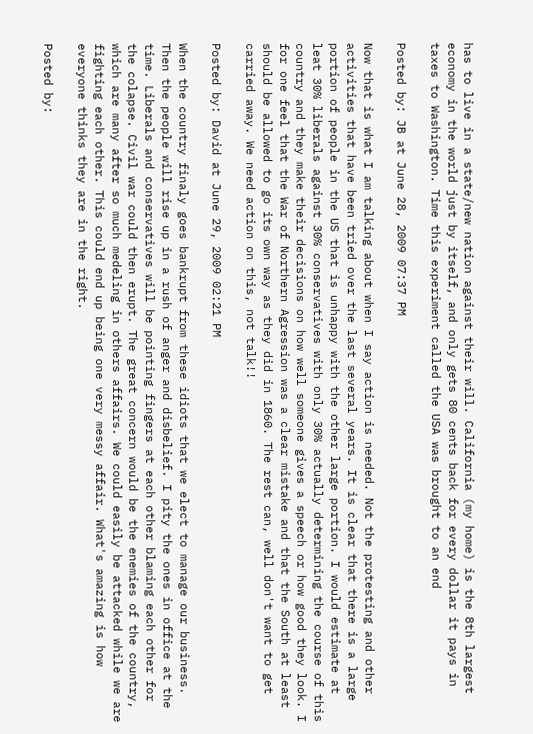has to live in a state/new nation against their will. California (my home) is the 8th largest economy in the world just by itself, and only gets 80 cents back for every dollar it pays in taxes to Washington. Time this experiment called the USA was brought to an end

Posted by: JB at June 28, 2009 07:37 PM

Now that is what I am talking about when I say action is needed. Not the protesting and other activities that have been tried over the last several years. It is clear that there is a large portion of people in the US that is unhappy with the other large portion. I would estimate at leat 30% liberals against 30% conservatives with only 30% actually determining the course of this country and they make their decisions on how well someone gives a speech or how good they look. I for one feel that the War of Northern Agression was a clear mistake and that the South at least should be allowed to go its own way as they did in 1860. The rest can, well don't want to get carried away. We need action on this, not talk!!

Posted by: David at June 29, 2009 02:21 PM

When the country finaly goes bankrupt from these idiots that we elect to manage our business. Then the people will rise up in a rush of anger and disbelief. I pity the ones in office at the time. Liberals and conservatives will be pointing fingers at each other blaming each other for the colapse. Civil war could then erupt. The great concern would be the enemies of the country, which are many after so much medeling in others affairs. We could easily be attacked while we are fighting each other. This could end up being one very messy affair. What's amazing is how everyone thinks they are in the right.

Posted by: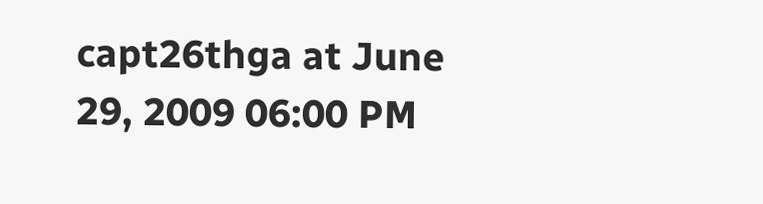capt26thga at June 29, 2009 06:00 PM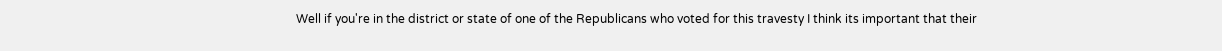Well if you're in the district or state of one of the Republicans who voted for this travesty I think its important that their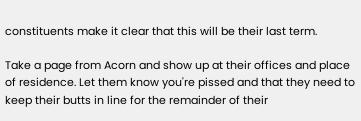constituents make it clear that this will be their last term.

Take a page from Acorn and show up at their offices and place of residence. Let them know you're pissed and that they need to keep their butts in line for the remainder of their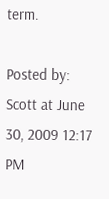term.

Posted by: Scott at June 30, 2009 12:17 PM